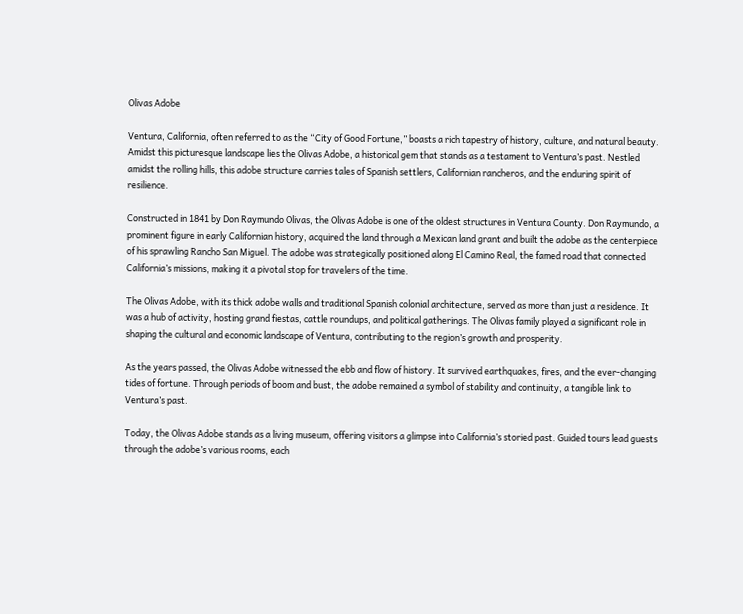Olivas Adobe

Ventura, California, often referred to as the “City of Good Fortune,” boasts a rich tapestry of history, culture, and natural beauty. Amidst this picturesque landscape lies the Olivas Adobe, a historical gem that stands as a testament to Ventura’s past. Nestled amidst the rolling hills, this adobe structure carries tales of Spanish settlers, Californian rancheros, and the enduring spirit of resilience.

Constructed in 1841 by Don Raymundo Olivas, the Olivas Adobe is one of the oldest structures in Ventura County. Don Raymundo, a prominent figure in early Californian history, acquired the land through a Mexican land grant and built the adobe as the centerpiece of his sprawling Rancho San Miguel. The adobe was strategically positioned along El Camino Real, the famed road that connected California’s missions, making it a pivotal stop for travelers of the time.

The Olivas Adobe, with its thick adobe walls and traditional Spanish colonial architecture, served as more than just a residence. It was a hub of activity, hosting grand fiestas, cattle roundups, and political gatherings. The Olivas family played a significant role in shaping the cultural and economic landscape of Ventura, contributing to the region’s growth and prosperity.

As the years passed, the Olivas Adobe witnessed the ebb and flow of history. It survived earthquakes, fires, and the ever-changing tides of fortune. Through periods of boom and bust, the adobe remained a symbol of stability and continuity, a tangible link to Ventura’s past.

Today, the Olivas Adobe stands as a living museum, offering visitors a glimpse into California’s storied past. Guided tours lead guests through the adobe’s various rooms, each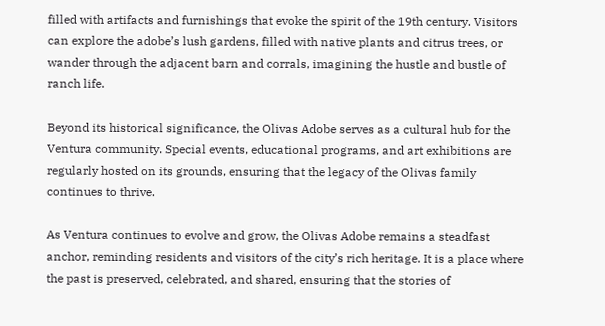filled with artifacts and furnishings that evoke the spirit of the 19th century. Visitors can explore the adobe’s lush gardens, filled with native plants and citrus trees, or wander through the adjacent barn and corrals, imagining the hustle and bustle of ranch life.

Beyond its historical significance, the Olivas Adobe serves as a cultural hub for the Ventura community. Special events, educational programs, and art exhibitions are regularly hosted on its grounds, ensuring that the legacy of the Olivas family continues to thrive.

As Ventura continues to evolve and grow, the Olivas Adobe remains a steadfast anchor, reminding residents and visitors of the city’s rich heritage. It is a place where the past is preserved, celebrated, and shared, ensuring that the stories of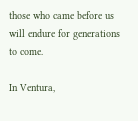those who came before us will endure for generations to come.

In Ventura,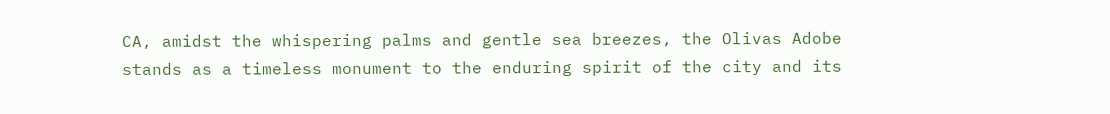CA, amidst the whispering palms and gentle sea breezes, the Olivas Adobe stands as a timeless monument to the enduring spirit of the city and its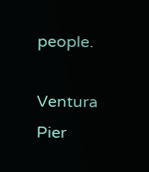people.

Ventura Pier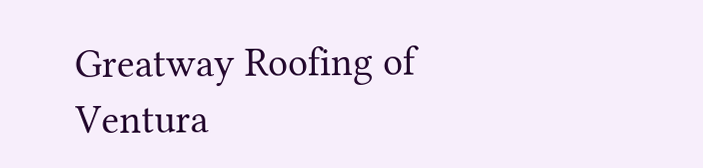Greatway Roofing of Ventura